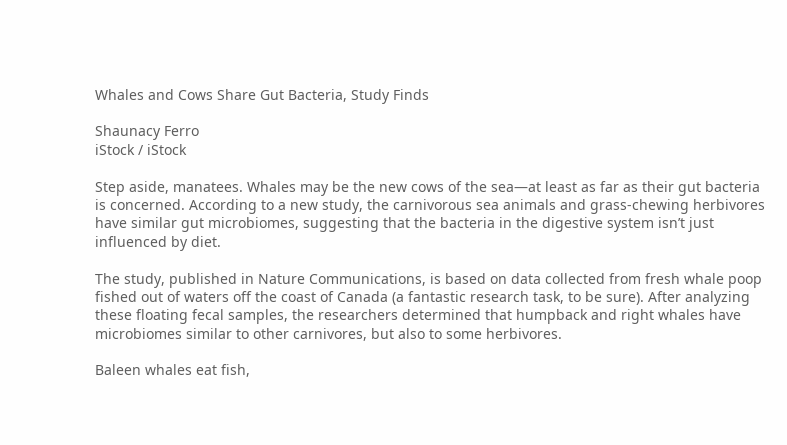Whales and Cows Share Gut Bacteria, Study Finds

Shaunacy Ferro
iStock / iStock

Step aside, manatees. Whales may be the new cows of the sea—at least as far as their gut bacteria is concerned. According to a new study, the carnivorous sea animals and grass-chewing herbivores have similar gut microbiomes, suggesting that the bacteria in the digestive system isn’t just influenced by diet.

The study, published in Nature Communications, is based on data collected from fresh whale poop fished out of waters off the coast of Canada (a fantastic research task, to be sure). After analyzing these floating fecal samples, the researchers determined that humpback and right whales have microbiomes similar to other carnivores, but also to some herbivores.

Baleen whales eat fish,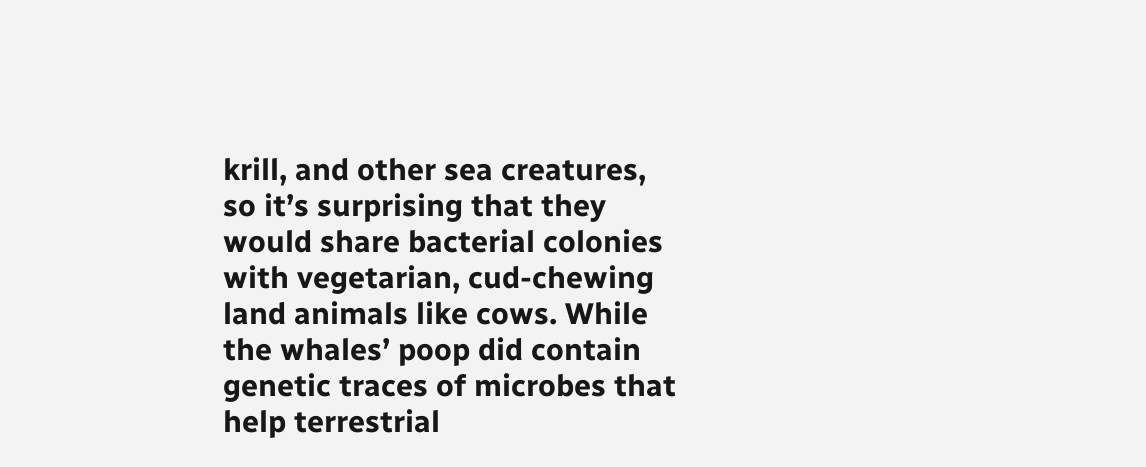krill, and other sea creatures, so it’s surprising that they would share bacterial colonies with vegetarian, cud-chewing land animals like cows. While the whales’ poop did contain genetic traces of microbes that help terrestrial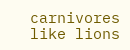carnivores like lions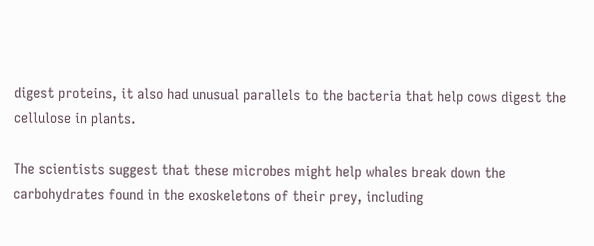digest proteins, it also had unusual parallels to the bacteria that help cows digest the cellulose in plants.

The scientists suggest that these microbes might help whales break down the carbohydrates found in the exoskeletons of their prey, including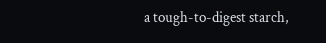a tough-to-digest starch,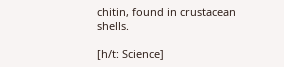chitin, found in crustacean shells.

[h/t: Science]